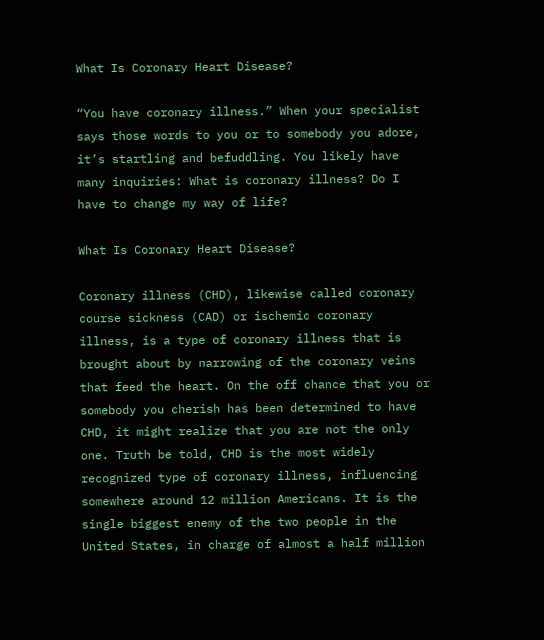What Is Coronary Heart Disease?

“You have coronary illness.” When your specialist says those words to you or to somebody you adore, it’s startling and befuddling. You likely have many inquiries: What is coronary illness? Do I have to change my way of life?

What Is Coronary Heart Disease?

Coronary illness (CHD), likewise called coronary course sickness (CAD) or ischemic coronary illness, is a type of coronary illness that is brought about by narrowing of the coronary veins that feed the heart. On the off chance that you or somebody you cherish has been determined to have CHD, it might realize that you are not the only one. Truth be told, CHD is the most widely recognized type of coronary illness, influencing somewhere around 12 million Americans. It is the single biggest enemy of the two people in the United States, in charge of almost a half million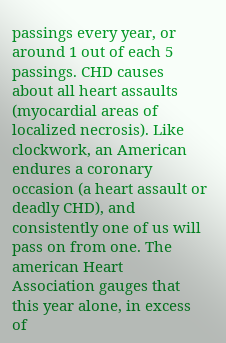passings every year, or around 1 out of each 5 passings. CHD causes about all heart assaults (myocardial areas of localized necrosis). Like clockwork, an American endures a coronary occasion (a heart assault or deadly CHD), and consistently one of us will pass on from one. The american Heart Association gauges that this year alone, in excess of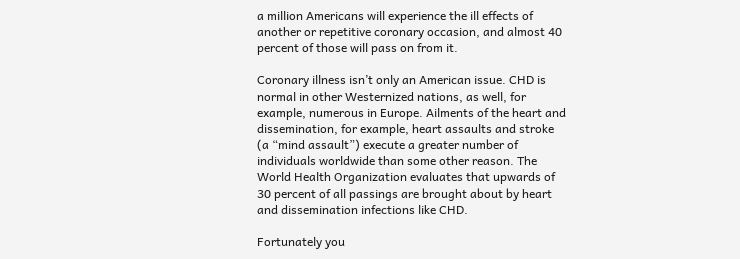a million Americans will experience the ill effects of another or repetitive coronary occasion, and almost 40 percent of those will pass on from it.

Coronary illness isn’t only an American issue. CHD is normal in other Westernized nations, as well, for example, numerous in Europe. Ailments of the heart and dissemination, for example, heart assaults and stroke (a “mind assault”) execute a greater number of individuals worldwide than some other reason. The World Health Organization evaluates that upwards of 30 percent of all passings are brought about by heart and dissemination infections like CHD.

Fortunately you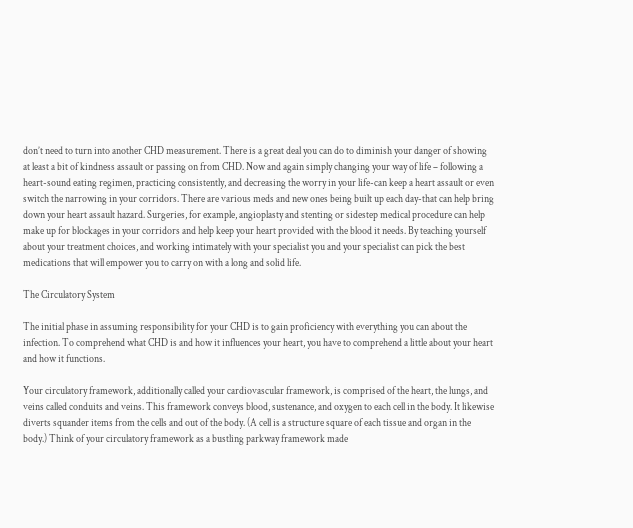don’t need to turn into another CHD measurement. There is a great deal you can do to diminish your danger of showing at least a bit of kindness assault or passing on from CHD. Now and again simply changing your way of life – following a heart-sound eating regimen, practicing consistently, and decreasing the worry in your life-can keep a heart assault or even switch the narrowing in your corridors. There are various meds and new ones being built up each day-that can help bring down your heart assault hazard. Surgeries, for example, angioplasty and stenting or sidestep medical procedure can help make up for blockages in your corridors and help keep your heart provided with the blood it needs. By teaching yourself about your treatment choices, and working intimately with your specialist you and your specialist can pick the best medications that will empower you to carry on with a long and solid life.

The Circulatory System

The initial phase in assuming responsibility for your CHD is to gain proficiency with everything you can about the infection. To comprehend what CHD is and how it influences your heart, you have to comprehend a little about your heart and how it functions.

Your circulatory framework, additionally called your cardiovascular framework, is comprised of the heart, the lungs, and veins called conduits and veins. This framework conveys blood, sustenance, and oxygen to each cell in the body. It likewise diverts squander items from the cells and out of the body. (A cell is a structure square of each tissue and organ in the body.) Think of your circulatory framework as a bustling parkway framework made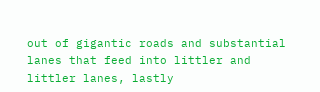out of gigantic roads and substantial lanes that feed into littler and littler lanes, lastly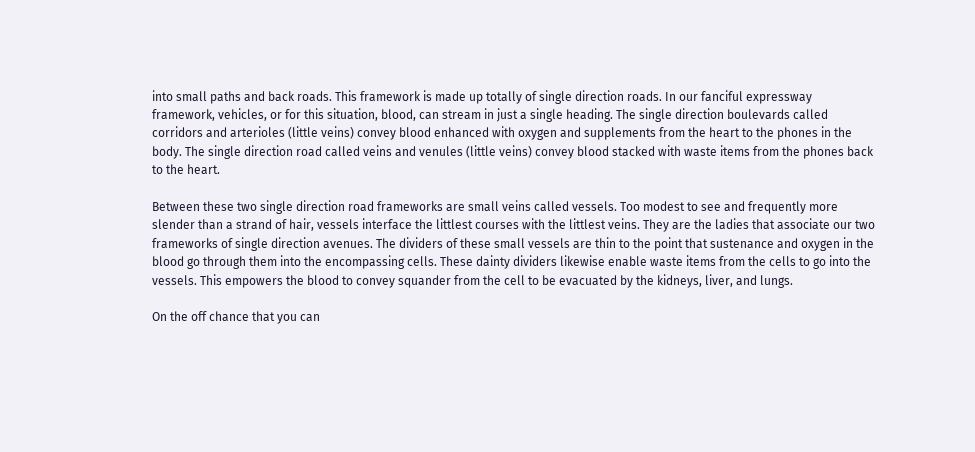into small paths and back roads. This framework is made up totally of single direction roads. In our fanciful expressway framework, vehicles, or for this situation, blood, can stream in just a single heading. The single direction boulevards called corridors and arterioles (little veins) convey blood enhanced with oxygen and supplements from the heart to the phones in the body. The single direction road called veins and venules (little veins) convey blood stacked with waste items from the phones back to the heart.

Between these two single direction road frameworks are small veins called vessels. Too modest to see and frequently more slender than a strand of hair, vessels interface the littlest courses with the littlest veins. They are the ladies that associate our two frameworks of single direction avenues. The dividers of these small vessels are thin to the point that sustenance and oxygen in the blood go through them into the encompassing cells. These dainty dividers likewise enable waste items from the cells to go into the vessels. This empowers the blood to convey squander from the cell to be evacuated by the kidneys, liver, and lungs.

On the off chance that you can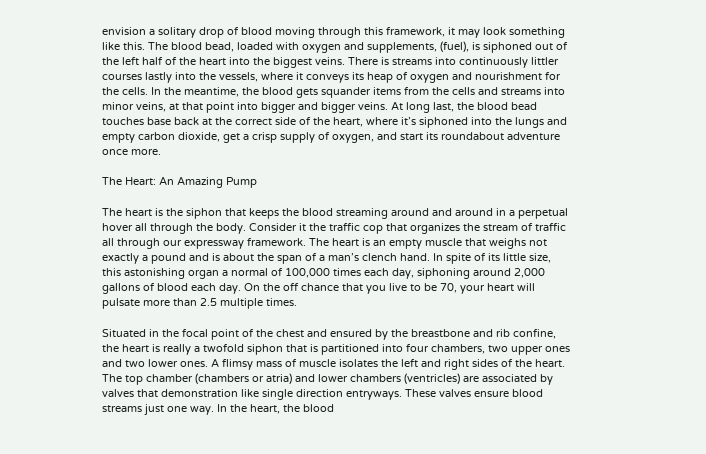envision a solitary drop of blood moving through this framework, it may look something like this. The blood bead, loaded with oxygen and supplements, (fuel), is siphoned out of the left half of the heart into the biggest veins. There is streams into continuously littler courses lastly into the vessels, where it conveys its heap of oxygen and nourishment for the cells. In the meantime, the blood gets squander items from the cells and streams into minor veins, at that point into bigger and bigger veins. At long last, the blood bead touches base back at the correct side of the heart, where it’s siphoned into the lungs and empty carbon dioxide, get a crisp supply of oxygen, and start its roundabout adventure once more.

The Heart: An Amazing Pump

The heart is the siphon that keeps the blood streaming around and around in a perpetual hover all through the body. Consider it the traffic cop that organizes the stream of traffic all through our expressway framework. The heart is an empty muscle that weighs not exactly a pound and is about the span of a man’s clench hand. In spite of its little size, this astonishing organ a normal of 100,000 times each day, siphoning around 2,000 gallons of blood each day. On the off chance that you live to be 70, your heart will pulsate more than 2.5 multiple times.

Situated in the focal point of the chest and ensured by the breastbone and rib confine, the heart is really a twofold siphon that is partitioned into four chambers, two upper ones and two lower ones. A flimsy mass of muscle isolates the left and right sides of the heart. The top chamber (chambers or atria) and lower chambers (ventricles) are associated by valves that demonstration like single direction entryways. These valves ensure blood streams just one way. In the heart, the blood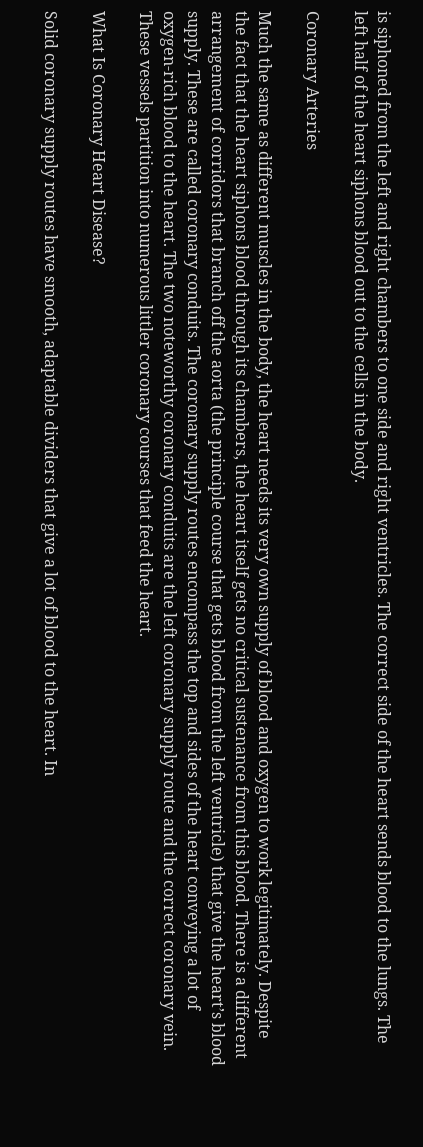is siphoned from the left and right chambers to one side and right ventricles. The correct side of the heart sends blood to the lungs. The left half of the heart siphons blood out to the cells in the body.

Coronary Arteries

Much the same as different muscles in the body, the heart needs its very own supply of blood and oxygen to work legitimately. Despite the fact that the heart siphons blood through its chambers, the heart itself gets no critical sustenance from this blood. There is a different arrangement of corridors that branch off the aorta (the principle course that gets blood from the left ventricle) that give the heart’s blood supply. These are called coronary conduits. The coronary supply routes encompass the top and sides of the heart conveying a lot of oxygen-rich blood to the heart. The two noteworthy coronary conduits are the left coronary supply route and the correct coronary vein. These vessels partition into numerous littler coronary courses that feed the heart.

What Is Coronary Heart Disease?

Solid coronary supply routes have smooth, adaptable dividers that give a lot of blood to the heart. In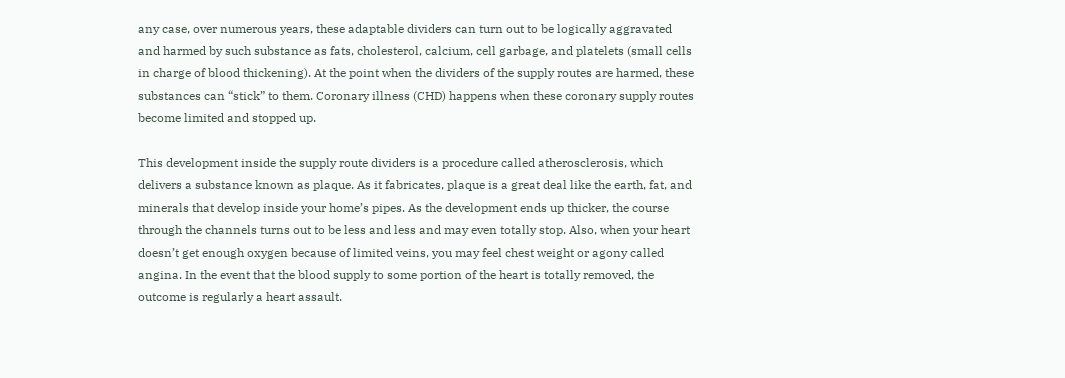any case, over numerous years, these adaptable dividers can turn out to be logically aggravated and harmed by such substance as fats, cholesterol, calcium, cell garbage, and platelets (small cells in charge of blood thickening). At the point when the dividers of the supply routes are harmed, these substances can “stick” to them. Coronary illness (CHD) happens when these coronary supply routes become limited and stopped up.

This development inside the supply route dividers is a procedure called atherosclerosis, which delivers a substance known as plaque. As it fabricates, plaque is a great deal like the earth, fat, and minerals that develop inside your home’s pipes. As the development ends up thicker, the course through the channels turns out to be less and less and may even totally stop. Also, when your heart doesn’t get enough oxygen because of limited veins, you may feel chest weight or agony called angina. In the event that the blood supply to some portion of the heart is totally removed, the outcome is regularly a heart assault.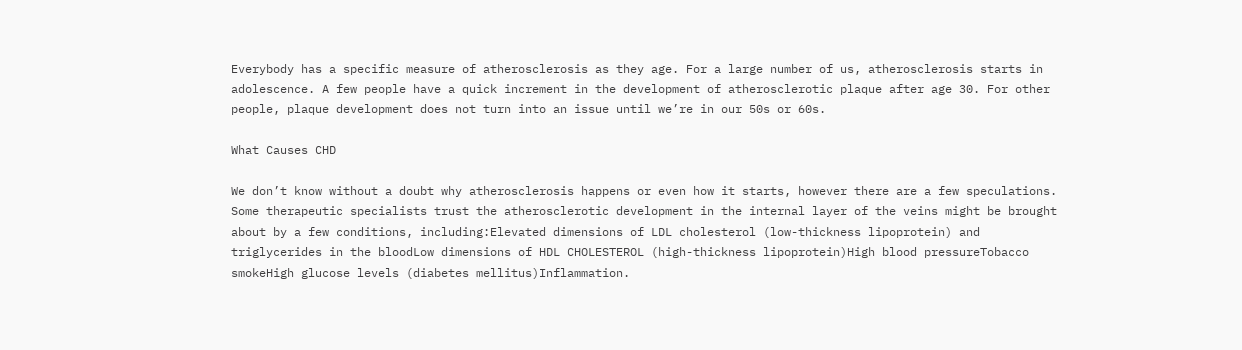Everybody has a specific measure of atherosclerosis as they age. For a large number of us, atherosclerosis starts in adolescence. A few people have a quick increment in the development of atherosclerotic plaque after age 30. For other people, plaque development does not turn into an issue until we’re in our 50s or 60s.

What Causes CHD

We don’t know without a doubt why atherosclerosis happens or even how it starts, however there are a few speculations. Some therapeutic specialists trust the atherosclerotic development in the internal layer of the veins might be brought about by a few conditions, including:Elevated dimensions of LDL cholesterol (low-thickness lipoprotein) and triglycerides in the bloodLow dimensions of HDL CHOLESTEROL (high-thickness lipoprotein)High blood pressureTobacco smokeHigh glucose levels (diabetes mellitus)Inflammation.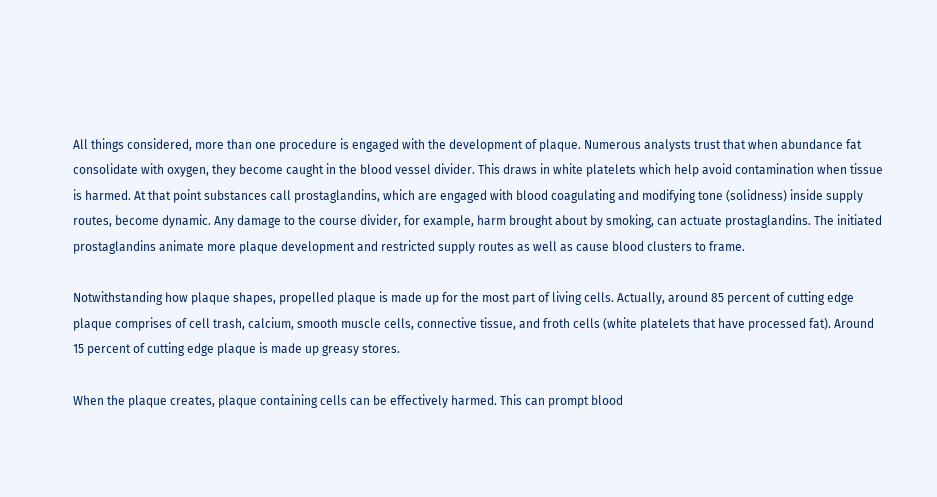All things considered, more than one procedure is engaged with the development of plaque. Numerous analysts trust that when abundance fat consolidate with oxygen, they become caught in the blood vessel divider. This draws in white platelets which help avoid contamination when tissue is harmed. At that point substances call prostaglandins, which are engaged with blood coagulating and modifying tone (solidness) inside supply routes, become dynamic. Any damage to the course divider, for example, harm brought about by smoking, can actuate prostaglandins. The initiated prostaglandins animate more plaque development and restricted supply routes as well as cause blood clusters to frame.

Notwithstanding how plaque shapes, propelled plaque is made up for the most part of living cells. Actually, around 85 percent of cutting edge plaque comprises of cell trash, calcium, smooth muscle cells, connective tissue, and froth cells (white platelets that have processed fat). Around 15 percent of cutting edge plaque is made up greasy stores.

When the plaque creates, plaque containing cells can be effectively harmed. This can prompt blood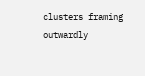clusters framing outwardly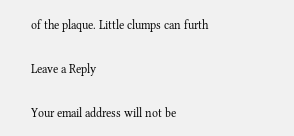of the plaque. Little clumps can furth

Leave a Reply

Your email address will not be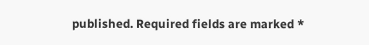published. Required fields are marked *